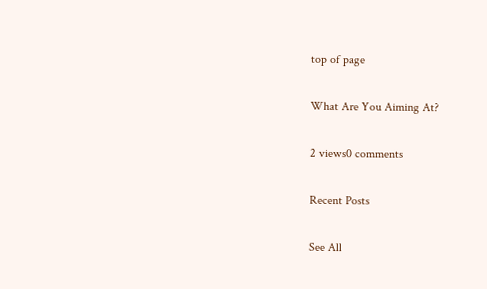top of page

What Are You Aiming At?

2 views0 comments

Recent Posts

See All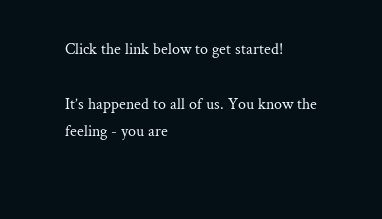Click the link below to get started!

It’s happened to all of us. You know the feeling - you are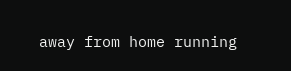away from home running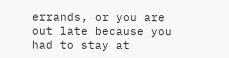errands, or you are out late because you had to stay at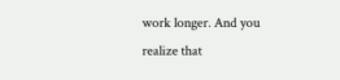work longer. And you realize that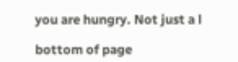you are hungry. Not just a l

bottom of page